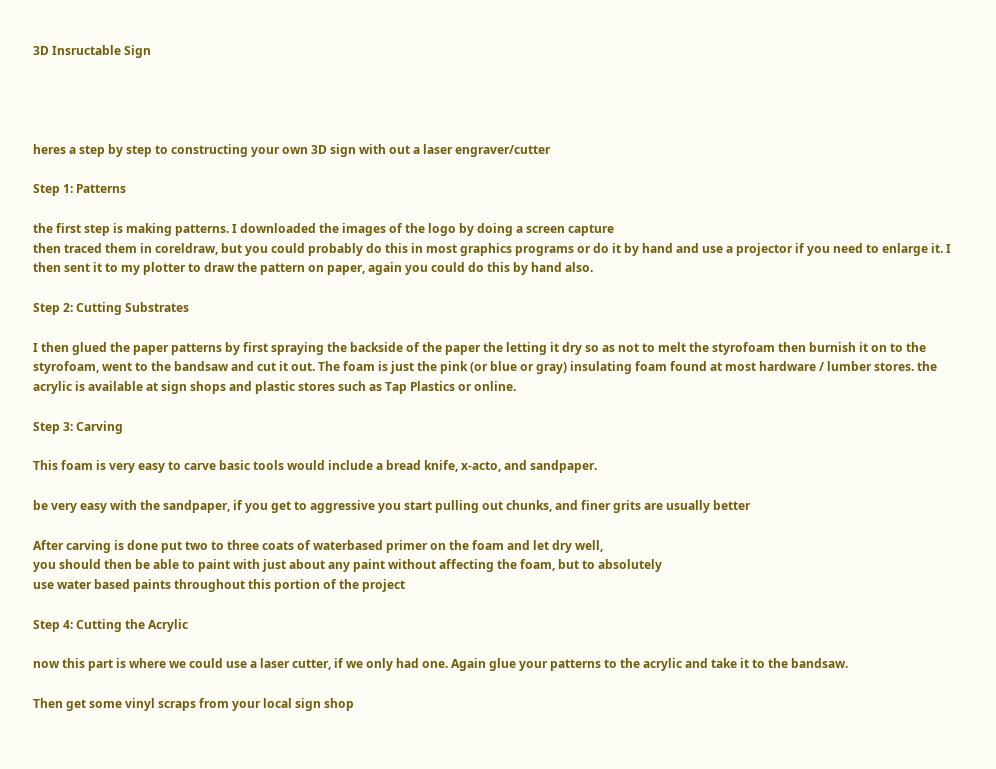3D Insructable Sign




heres a step by step to constructing your own 3D sign with out a laser engraver/cutter

Step 1: Patterns

the first step is making patterns. I downloaded the images of the logo by doing a screen capture
then traced them in coreldraw, but you could probably do this in most graphics programs or do it by hand and use a projector if you need to enlarge it. I then sent it to my plotter to draw the pattern on paper, again you could do this by hand also.

Step 2: Cutting Substrates

I then glued the paper patterns by first spraying the backside of the paper the letting it dry so as not to melt the styrofoam then burnish it on to the styrofoam, went to the bandsaw and cut it out. The foam is just the pink (or blue or gray) insulating foam found at most hardware / lumber stores. the acrylic is available at sign shops and plastic stores such as Tap Plastics or online.

Step 3: Carving

This foam is very easy to carve basic tools would include a bread knife, x-acto, and sandpaper.

be very easy with the sandpaper, if you get to aggressive you start pulling out chunks, and finer grits are usually better

After carving is done put two to three coats of waterbased primer on the foam and let dry well,
you should then be able to paint with just about any paint without affecting the foam, but to absolutely
use water based paints throughout this portion of the project

Step 4: Cutting the Acrylic

now this part is where we could use a laser cutter, if we only had one. Again glue your patterns to the acrylic and take it to the bandsaw.

Then get some vinyl scraps from your local sign shop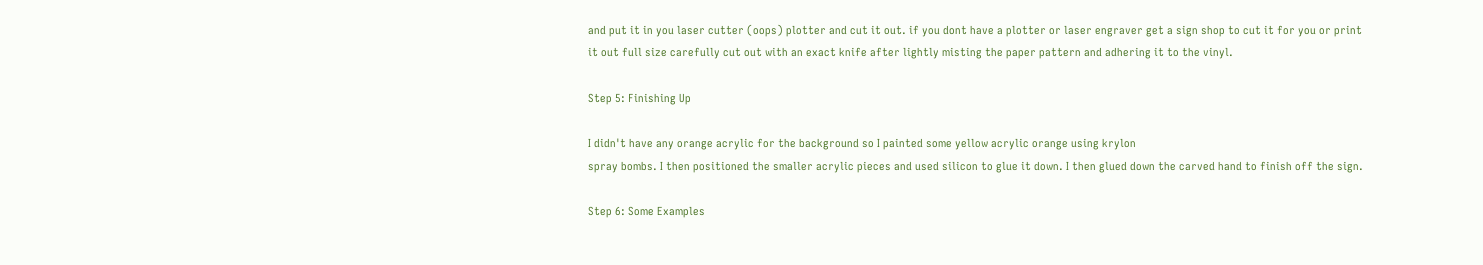and put it in you laser cutter (oops) plotter and cut it out. if you dont have a plotter or laser engraver get a sign shop to cut it for you or print it out full size carefully cut out with an exact knife after lightly misting the paper pattern and adhering it to the vinyl.

Step 5: Finishing Up

I didn't have any orange acrylic for the background so I painted some yellow acrylic orange using krylon
spray bombs. I then positioned the smaller acrylic pieces and used silicon to glue it down. I then glued down the carved hand to finish off the sign.

Step 6: Some Examples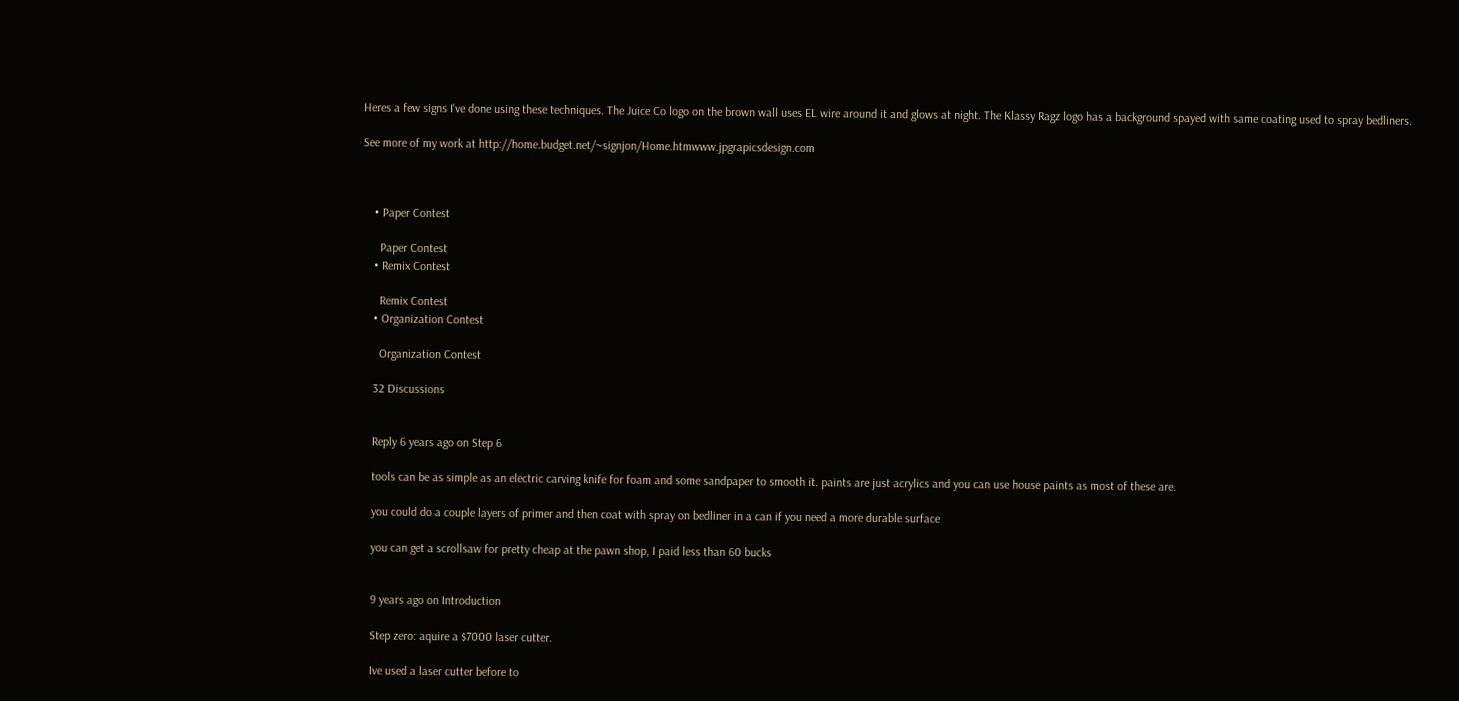Heres a few signs I've done using these techniques. The Juice Co logo on the brown wall uses EL wire around it and glows at night. The Klassy Ragz logo has a background spayed with same coating used to spray bedliners.

See more of my work at http://home.budget.net/~signjon/Home.htmwww.jpgrapicsdesign.com



    • Paper Contest

      Paper Contest
    • Remix Contest

      Remix Contest
    • Organization Contest

      Organization Contest

    32 Discussions


    Reply 6 years ago on Step 6

    tools can be as simple as an electric carving knife for foam and some sandpaper to smooth it. paints are just acrylics and you can use house paints as most of these are.

    you could do a couple layers of primer and then coat with spray on bedliner in a can if you need a more durable surface

    you can get a scrollsaw for pretty cheap at the pawn shop, I paid less than 60 bucks


    9 years ago on Introduction

    Step zero: aquire a $7000 laser cutter.

    Ive used a laser cutter before to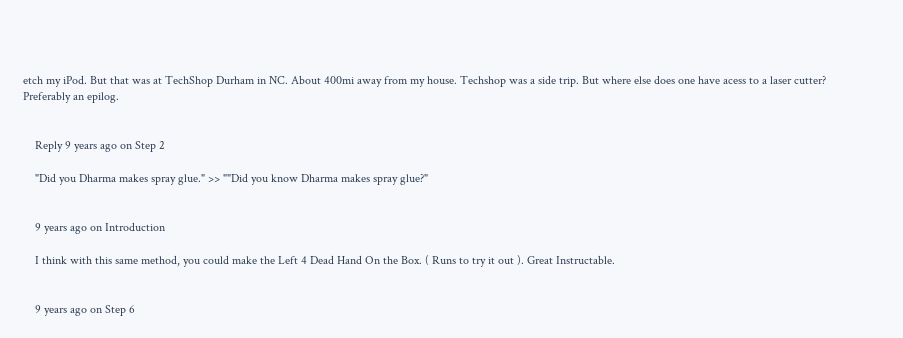etch my iPod. But that was at TechShop Durham in NC. About 400mi away from my house. Techshop was a side trip. But where else does one have acess to a laser cutter? Preferably an epilog.


    Reply 9 years ago on Step 2

    "Did you Dharma makes spray glue." >> ""Did you know Dharma makes spray glue?"


    9 years ago on Introduction

    I think with this same method, you could make the Left 4 Dead Hand On the Box. ( Runs to try it out ). Great Instructable.


    9 years ago on Step 6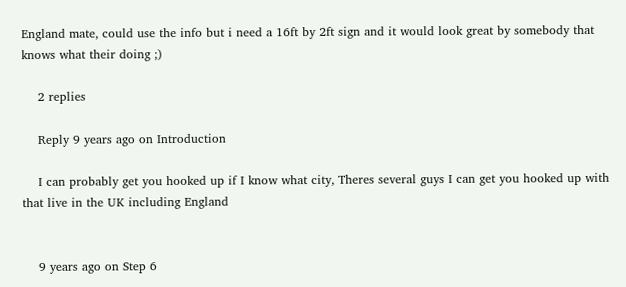England mate, could use the info but i need a 16ft by 2ft sign and it would look great by somebody that knows what their doing ;)

    2 replies

    Reply 9 years ago on Introduction

    I can probably get you hooked up if I know what city, Theres several guys I can get you hooked up with that live in the UK including England


    9 years ago on Step 6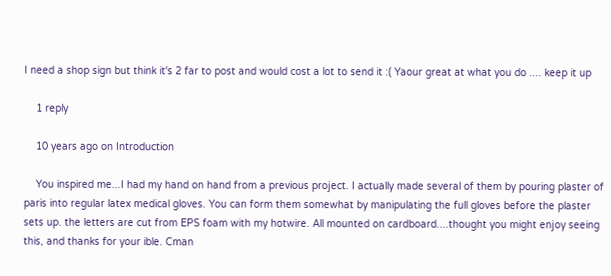I need a shop sign but think it's 2 far to post and would cost a lot to send it :( Yaour great at what you do .... keep it up

    1 reply

    10 years ago on Introduction

    You inspired me...I had my hand on hand from a previous project. I actually made several of them by pouring plaster of paris into regular latex medical gloves. You can form them somewhat by manipulating the full gloves before the plaster sets up. the letters are cut from EPS foam with my hotwire. All mounted on cardboard....thought you might enjoy seeing this, and thanks for your ible. Cman